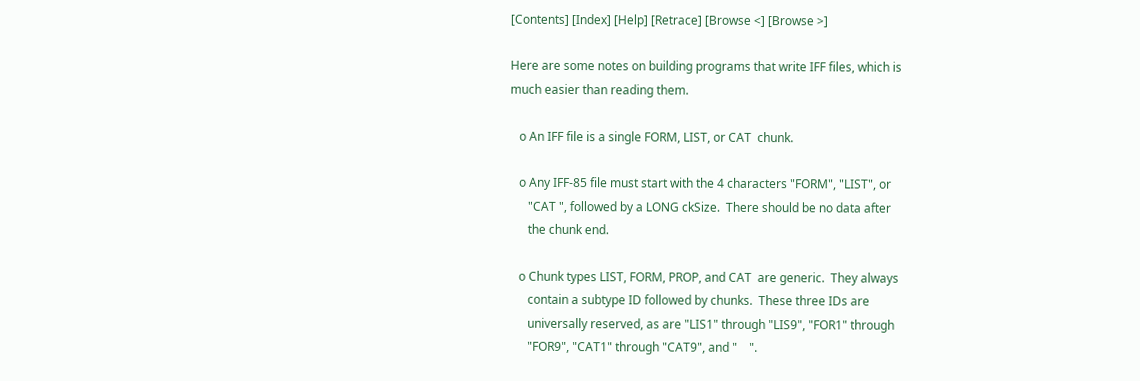[Contents] [Index] [Help] [Retrace] [Browse <] [Browse >]

Here are some notes on building programs that write IFF files, which is
much easier than reading them.

   o An IFF file is a single FORM, LIST, or CAT  chunk.

   o Any IFF-85 file must start with the 4 characters "FORM", "LIST", or
      "CAT ", followed by a LONG ckSize.  There should be no data after
      the chunk end.

   o Chunk types LIST, FORM, PROP, and CAT  are generic.  They always
      contain a subtype ID followed by chunks.  These three IDs are
      universally reserved, as are "LIS1" through "LIS9", "FOR1" through
      "FOR9", "CAT1" through "CAT9", and "    ".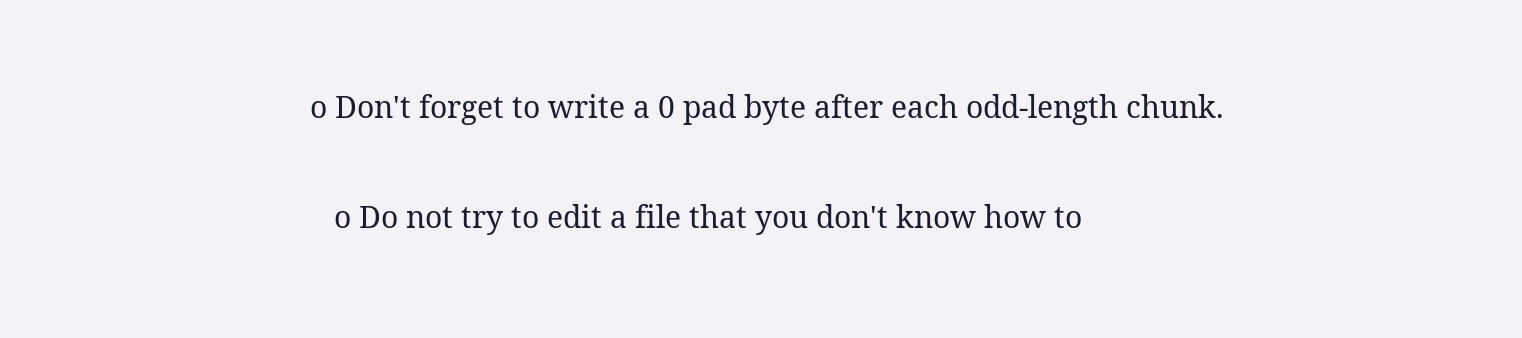o Don't forget to write a 0 pad byte after each odd-length chunk.

   o Do not try to edit a file that you don't know how to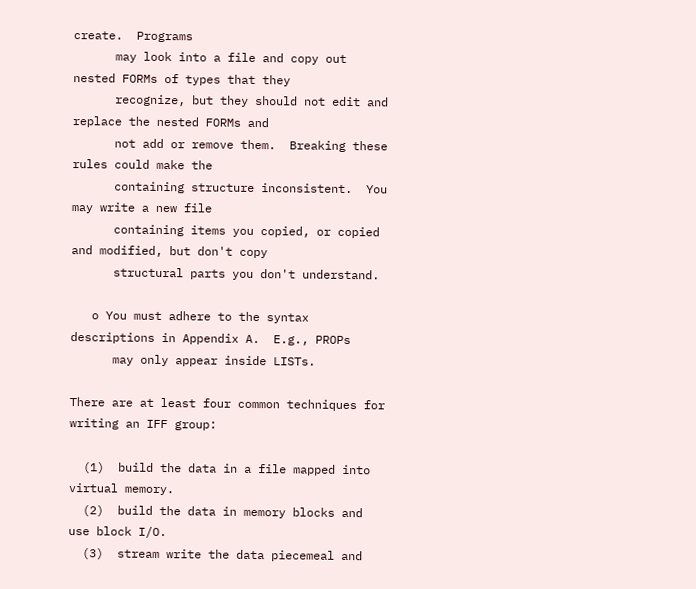create.  Programs
      may look into a file and copy out nested FORMs of types that they
      recognize, but they should not edit and replace the nested FORMs and
      not add or remove them.  Breaking these rules could make the
      containing structure inconsistent.  You may write a new file
      containing items you copied, or copied and modified, but don't copy
      structural parts you don't understand.

   o You must adhere to the syntax descriptions in Appendix A.  E.g., PROPs
      may only appear inside LISTs.

There are at least four common techniques for writing an IFF group:

  (1)  build the data in a file mapped into virtual memory.
  (2)  build the data in memory blocks and use block I/O.
  (3)  stream write the data piecemeal and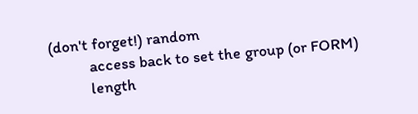(don't forget!) random
          access back to set the group (or FORM)
          length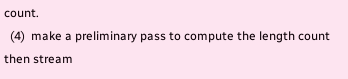count.
  (4)  make a preliminary pass to compute the length count then stream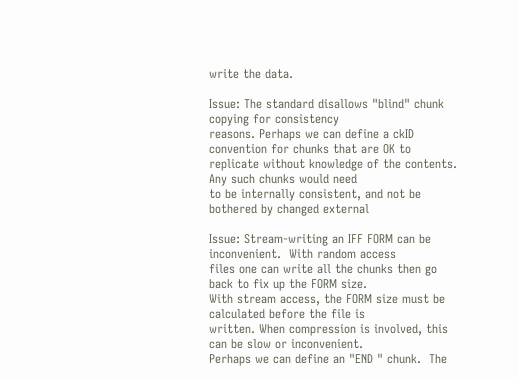write the data.

Issue: The standard disallows "blind" chunk copying for consistency
reasons. Perhaps we can define a ckID convention for chunks that are OK to
replicate without knowledge of the contents.  Any such chunks would need
to be internally consistent, and not be bothered by changed external

Issue: Stream-writing an IFF FORM can be inconvenient.  With random access
files one can write all the chunks then go back to fix up the FORM size.
With stream access, the FORM size must be calculated before the file is
written. When compression is involved, this can be slow or inconvenient.
Perhaps we can define an "END " chunk.  The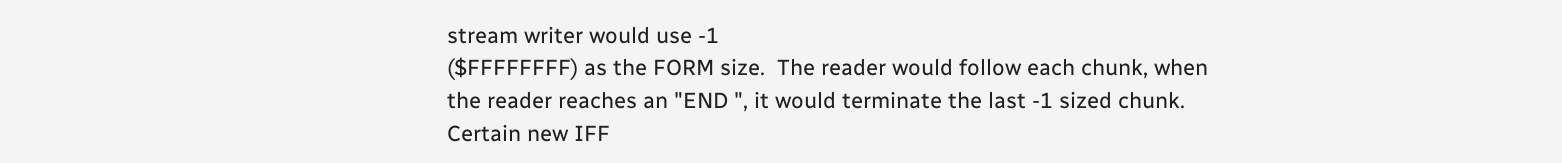stream writer would use -1
($FFFFFFFF) as the FORM size.  The reader would follow each chunk, when
the reader reaches an "END ", it would terminate the last -1 sized chunk.
Certain new IFF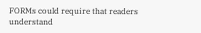FORMs could require that readers understand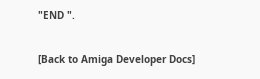"END ".

[Back to Amiga Developer Docs]